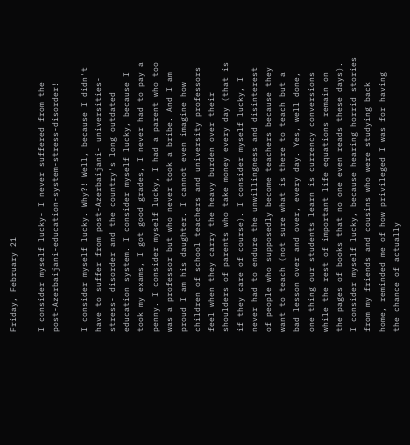Friday, February 21

I consider myself lucky- I never suffered from the post-Azerbaijani-education-system-stress-disorder!

I consider myself lucky. Why?! Well, because I didn't have to suffer from post-Azerbaijani- universities- stress- disorder and the country's long outdated education system. I consider myself lucky, because I took my exams, I got good grades, I never had to pay a penny. I consider myself lucky, I had a parent who too was a professor but who never took a bribe. And I am proud I am his daughter. I cannot even imagine how children of school teachers and university professors feel when they carry the heavy burden over their shoulders of parents who take money every day (that is if they care of course). I consider myself lucky, I never had to endure the unwillingness and disinterest of people who supposedly become teachers because they want to teach (not sure what is there to teach but a bad lesson over and over, every day. Yes, well done, one thing our students learn is currency conversions while the rest of important life equations remain on the pages of books that no one even reads these days). I consider myself lucky, because hearing horrid stories from my friends and cousins who were studying back home, reminded me of how privileged I was for having the chance of actually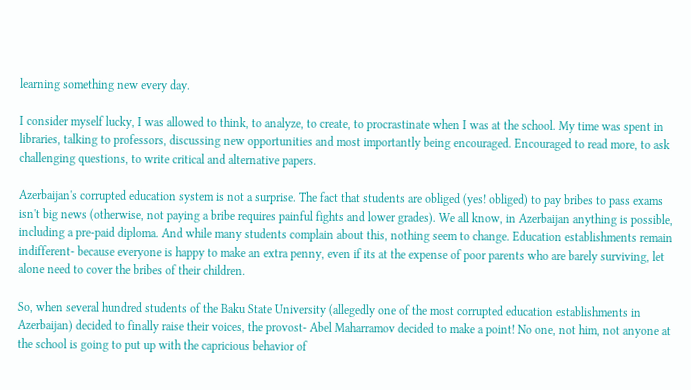learning something new every day.

I consider myself lucky, I was allowed to think, to analyze, to create, to procrastinate when I was at the school. My time was spent in libraries, talking to professors, discussing new opportunities and most importantly being encouraged. Encouraged to read more, to ask challenging questions, to write critical and alternative papers.

Azerbaijan's corrupted education system is not a surprise. The fact that students are obliged (yes! obliged) to pay bribes to pass exams isn't big news (otherwise, not paying a bribe requires painful fights and lower grades). We all know, in Azerbaijan anything is possible, including a pre-paid diploma. And while many students complain about this, nothing seem to change. Education establishments remain indifferent- because everyone is happy to make an extra penny, even if its at the expense of poor parents who are barely surviving, let alone need to cover the bribes of their children.

So, when several hundred students of the Baku State University (allegedly one of the most corrupted education establishments in Azerbaijan) decided to finally raise their voices, the provost- Abel Maharramov decided to make a point! No one, not him, not anyone at the school is going to put up with the capricious behavior of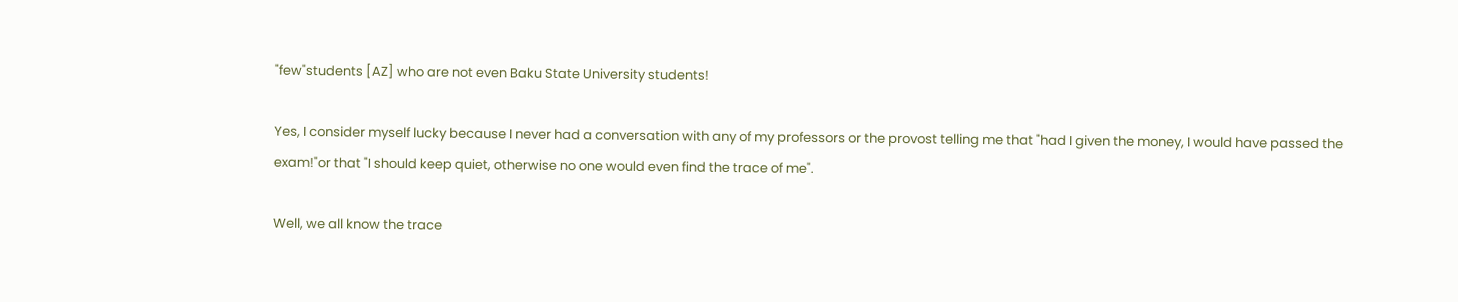"few"students [AZ] who are not even Baku State University students!

Yes, I consider myself lucky because I never had a conversation with any of my professors or the provost telling me that "had I given the money, I would have passed the exam!"or that "I should keep quiet, otherwise no one would even find the trace of me".

Well, we all know the trace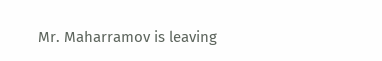Mr. Maharramov is leaving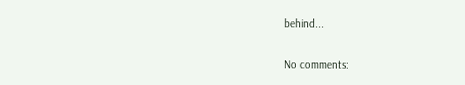behind...

No comments: